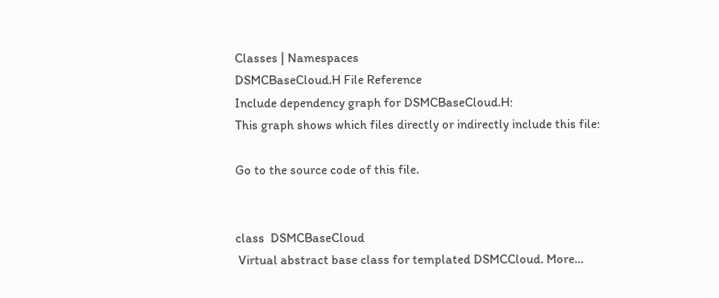Classes | Namespaces
DSMCBaseCloud.H File Reference
Include dependency graph for DSMCBaseCloud.H:
This graph shows which files directly or indirectly include this file:

Go to the source code of this file.


class  DSMCBaseCloud
 Virtual abstract base class for templated DSMCCloud. More...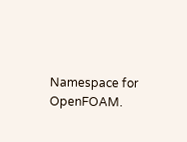Namespace for OpenFOAM.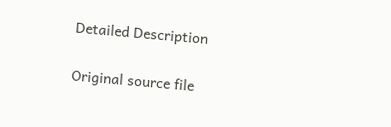Detailed Description

Original source file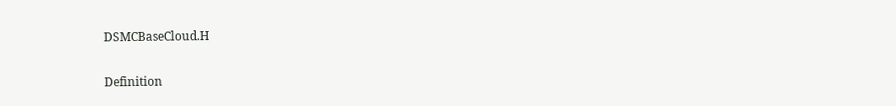DSMCBaseCloud.H

Definition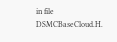in file DSMCBaseCloud.H.